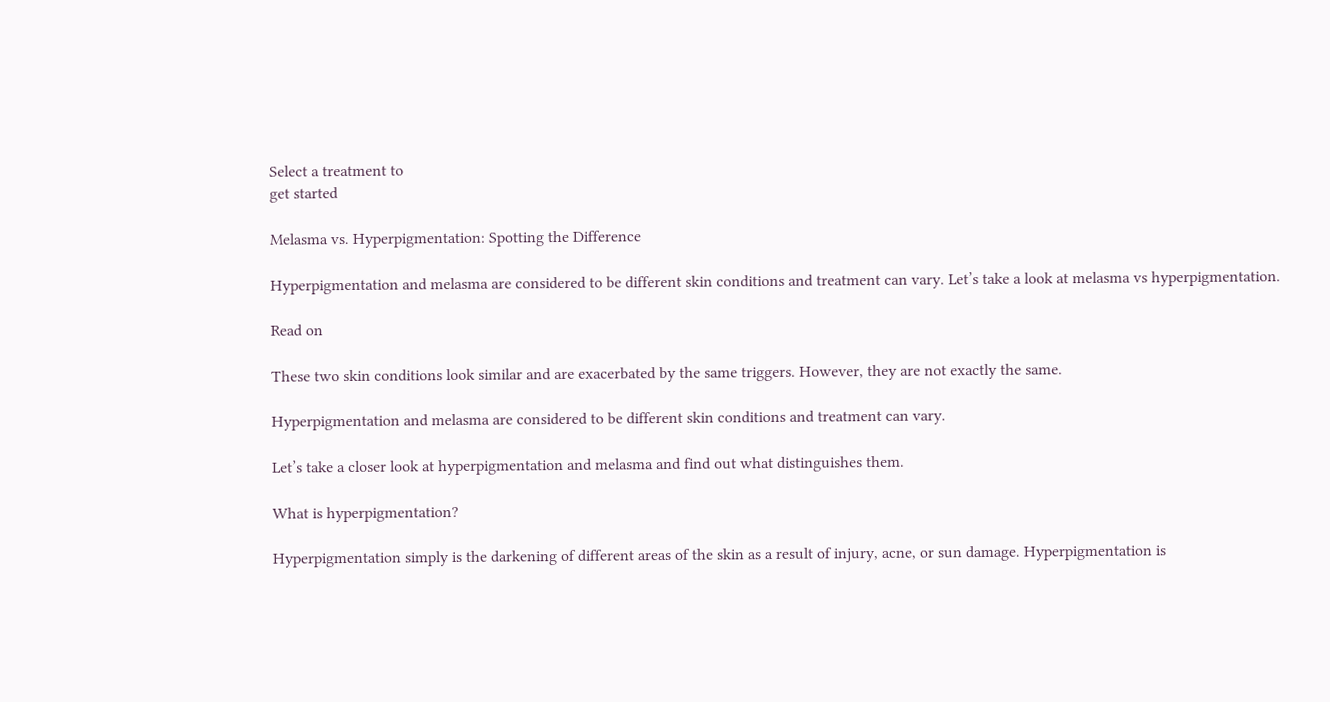Select a treatment to
get started

Melasma vs. Hyperpigmentation: Spotting the Difference

Hyperpigmentation and melasma are considered to be different skin conditions and treatment can vary. Let’s take a look at melasma vs hyperpigmentation.

Read on

These two skin conditions look similar and are exacerbated by the same triggers. However, they are not exactly the same.

Hyperpigmentation and melasma are considered to be different skin conditions and treatment can vary.

Let’s take a closer look at hyperpigmentation and melasma and find out what distinguishes them.

What is hyperpigmentation?

Hyperpigmentation simply is the darkening of different areas of the skin as a result of injury, acne, or sun damage. Hyperpigmentation is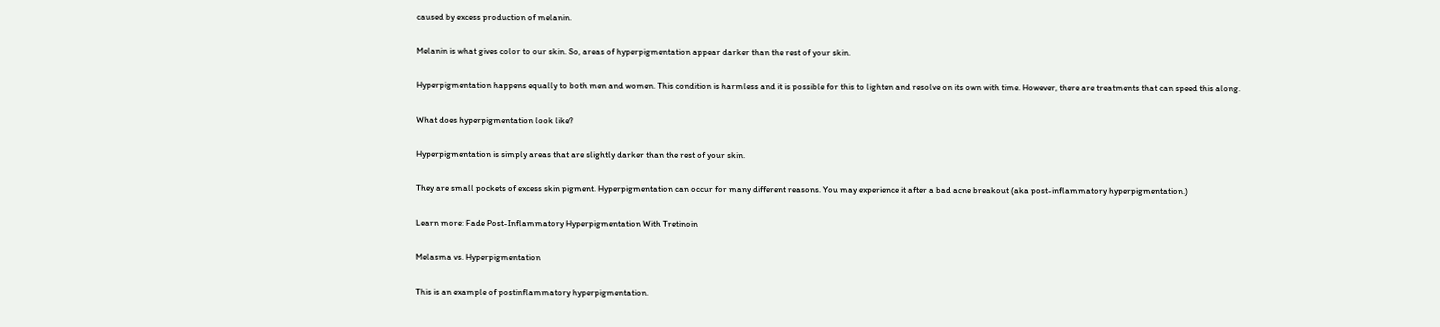caused by excess production of melanin.

Melanin is what gives color to our skin. So, areas of hyperpigmentation appear darker than the rest of your skin.

Hyperpigmentation happens equally to both men and women. This condition is harmless and it is possible for this to lighten and resolve on its own with time. However, there are treatments that can speed this along.

What does hyperpigmentation look like?

Hyperpigmentation is simply areas that are slightly darker than the rest of your skin.

They are small pockets of excess skin pigment. Hyperpigmentation can occur for many different reasons. You may experience it after a bad acne breakout (aka post-inflammatory hyperpigmentation.)

Learn more: Fade Post-Inflammatory Hyperpigmentation With Tretinoin

Melasma vs. Hyperpigmentation

This is an example of postinflammatory hyperpigmentation.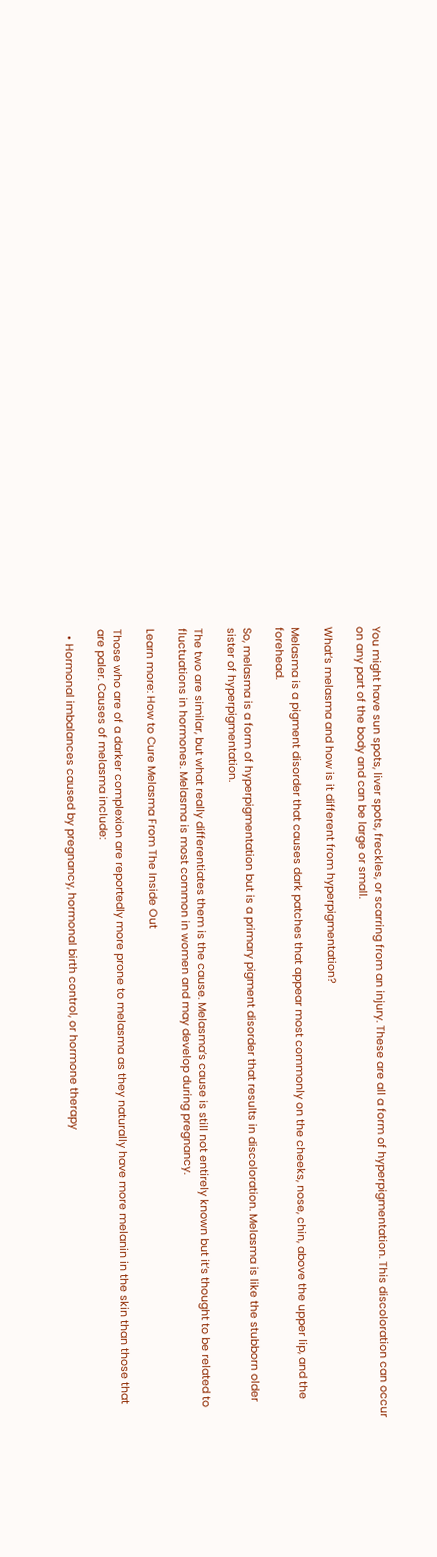You might have sun spots, liver spots, freckles, or scarring from an injury. These are all a form of hyperpigmentation. This discoloration can occur on any part of the body and can be large or small.

What’s melasma and how is it different from hyperpigmentation?

Melasma is a pigment disorder that causes dark patches that appear most commonly on the cheeks, nose, chin, above the upper lip, and the forehead.

So, melasma is a form of hyperpigmentation but is a primary pigment disorder that results in discoloration. Melasma is like the stubborn older sister of hyperpigmentation.

The two are similar, but what really differentiates them is the cause. Melasma’s cause is still not entirely known but it’s thought to be related to fluctuations in hormones. Melasma is most common in women and may develop during pregnancy.

Learn more: How to Cure Melasma From The Inside Out

Those who are of a darker complexion are reportedly more prone to melasma as they naturally have more melanin in the skin than those that are paler. Causes of melasma include:

  • Hormonal imbalances caused by pregnancy, hormonal birth control, or hormone therapy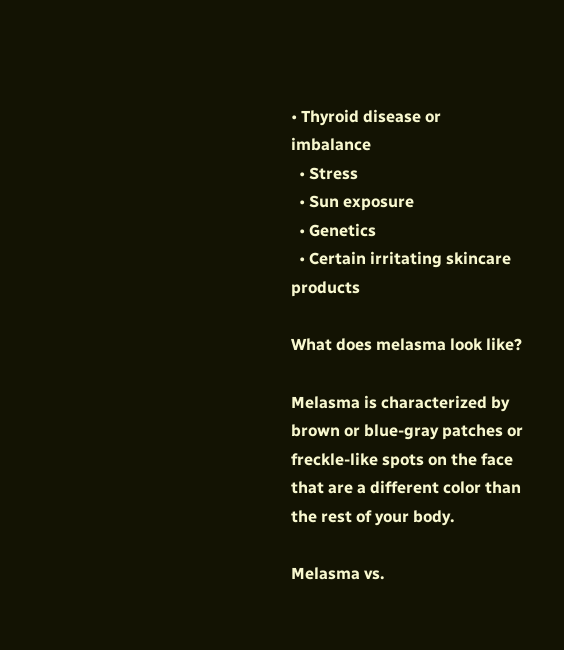• Thyroid disease or imbalance
  • Stress
  • Sun exposure
  • Genetics
  • Certain irritating skincare products

What does melasma look like?

Melasma is characterized by brown or blue-gray patches or freckle-like spots on the face that are a different color than the rest of your body.

Melasma vs.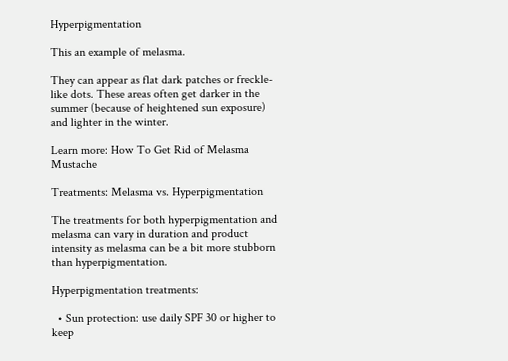Hyperpigmentation

This an example of melasma.

They can appear as flat dark patches or freckle-like dots. These areas often get darker in the summer (because of heightened sun exposure) and lighter in the winter.

Learn more: How To Get Rid of Melasma Mustache

Treatments: Melasma vs. Hyperpigmentation

The treatments for both hyperpigmentation and melasma can vary in duration and product intensity as melasma can be a bit more stubborn than hyperpigmentation.

Hyperpigmentation treatments:

  • Sun protection: use daily SPF 30 or higher to keep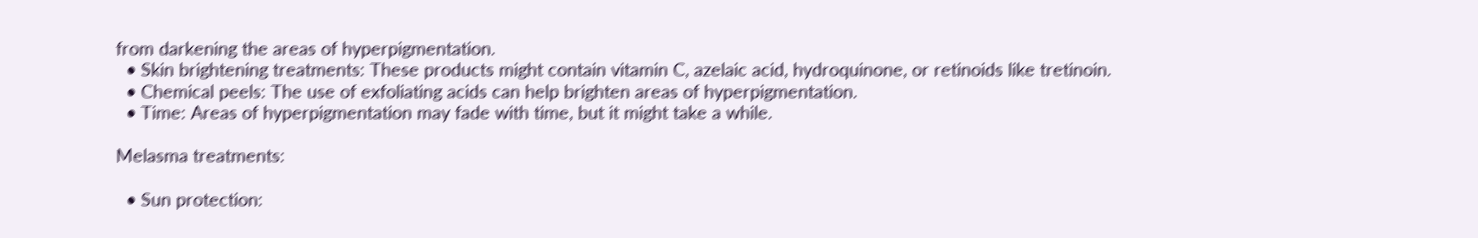from darkening the areas of hyperpigmentation.
  • Skin brightening treatments: These products might contain vitamin C, azelaic acid, hydroquinone, or retinoids like tretinoin.
  • Chemical peels: The use of exfoliating acids can help brighten areas of hyperpigmentation.
  • Time: Areas of hyperpigmentation may fade with time, but it might take a while.

Melasma treatments:

  • Sun protection: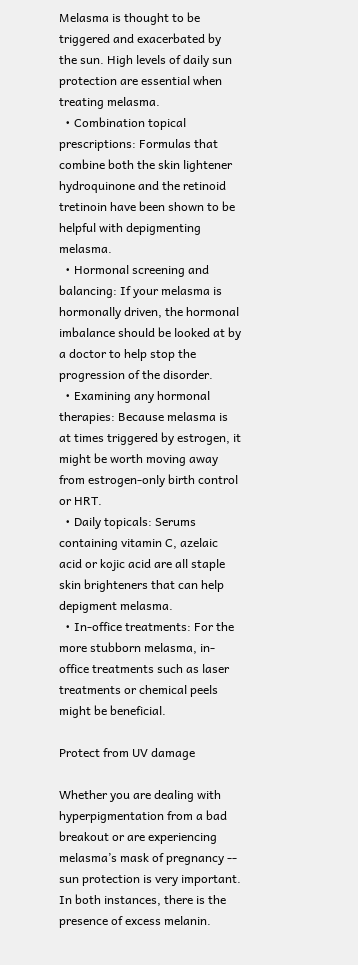Melasma is thought to be triggered and exacerbated by the sun. High levels of daily sun protection are essential when treating melasma.
  • Combination topical prescriptions: Formulas that combine both the skin lightener hydroquinone and the retinoid tretinoin have been shown to be helpful with depigmenting melasma.
  • Hormonal screening and balancing: If your melasma is hormonally driven, the hormonal imbalance should be looked at by a doctor to help stop the progression of the disorder.
  • Examining any hormonal therapies: Because melasma is at times triggered by estrogen, it might be worth moving away from estrogen-only birth control or HRT.
  • Daily topicals: Serums containing vitamin C, azelaic acid or kojic acid are all staple skin brighteners that can help depigment melasma.
  • In-office treatments: For the more stubborn melasma, in-office treatments such as laser treatments or chemical peels might be beneficial.

Protect from UV damage

Whether you are dealing with hyperpigmentation from a bad breakout or are experiencing melasma’s mask of pregnancy -- sun protection is very important. In both instances, there is the presence of excess melanin.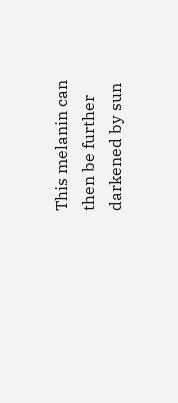This melanin can then be further darkened by sun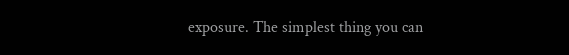exposure. The simplest thing you can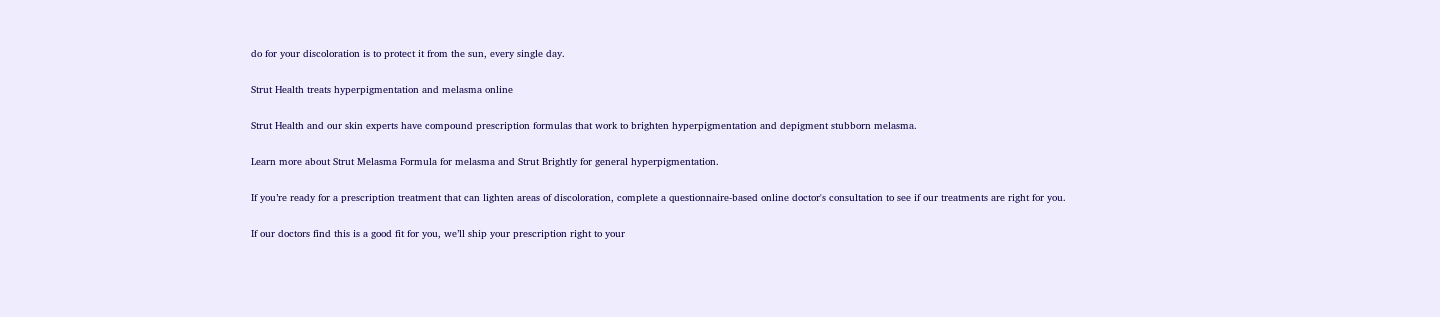do for your discoloration is to protect it from the sun, every single day.

Strut Health treats hyperpigmentation and melasma online

Strut Health and our skin experts have compound prescription formulas that work to brighten hyperpigmentation and depigment stubborn melasma.

Learn more about Strut Melasma Formula for melasma and Strut Brightly for general hyperpigmentation.

If you’re ready for a prescription treatment that can lighten areas of discoloration, complete a questionnaire-based online doctor's consultation to see if our treatments are right for you.

If our doctors find this is a good fit for you, we’ll ship your prescription right to your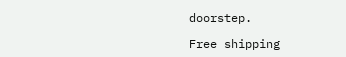doorstep.

Free shipping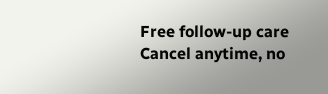Free follow-up care
Cancel anytime, no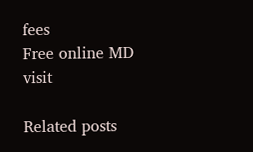fees
Free online MD visit

Related posts